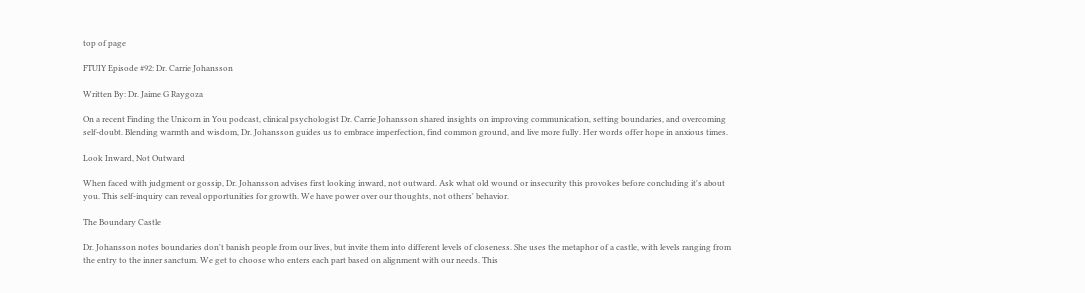top of page

FTUIY Episode #92: Dr. Carrie Johansson

Written By: Dr. Jaime G Raygoza

On a recent Finding the Unicorn in You podcast, clinical psychologist Dr. Carrie Johansson shared insights on improving communication, setting boundaries, and overcoming self-doubt. Blending warmth and wisdom, Dr. Johansson guides us to embrace imperfection, find common ground, and live more fully. Her words offer hope in anxious times.

Look Inward, Not Outward

When faced with judgment or gossip, Dr. Johansson advises first looking inward, not outward. Ask what old wound or insecurity this provokes before concluding it's about you. This self-inquiry can reveal opportunities for growth. We have power over our thoughts, not others' behavior.

The Boundary Castle

Dr. Johansson notes boundaries don't banish people from our lives, but invite them into different levels of closeness. She uses the metaphor of a castle, with levels ranging from the entry to the inner sanctum. We get to choose who enters each part based on alignment with our needs. This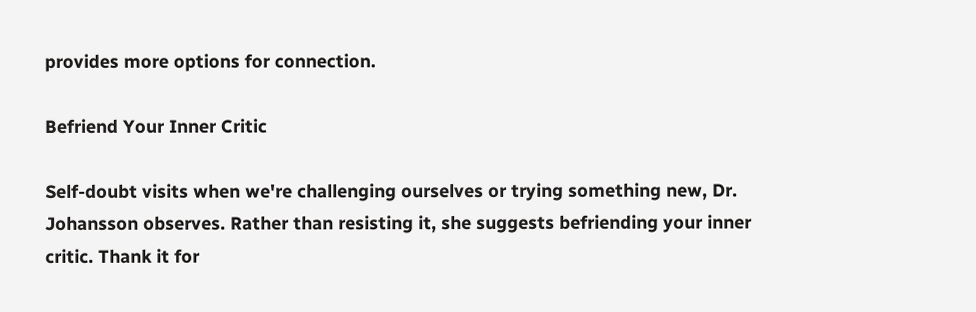provides more options for connection.

Befriend Your Inner Critic

Self-doubt visits when we're challenging ourselves or trying something new, Dr. Johansson observes. Rather than resisting it, she suggests befriending your inner critic. Thank it for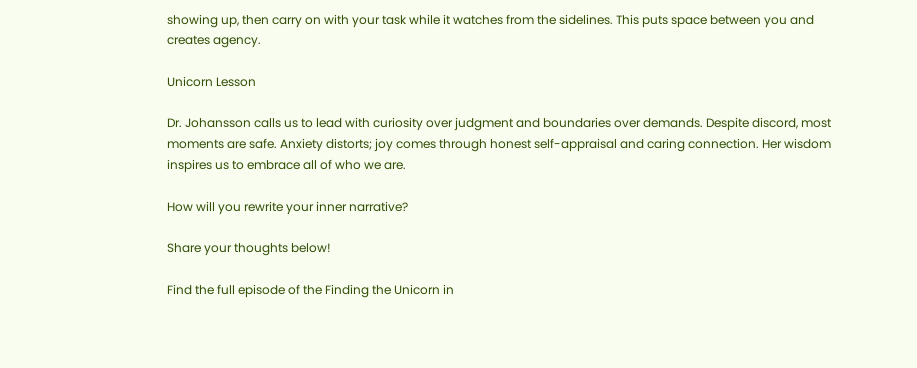showing up, then carry on with your task while it watches from the sidelines. This puts space between you and creates agency.

Unicorn Lesson

Dr. Johansson calls us to lead with curiosity over judgment and boundaries over demands. Despite discord, most moments are safe. Anxiety distorts; joy comes through honest self-appraisal and caring connection. Her wisdom inspires us to embrace all of who we are.

How will you rewrite your inner narrative?

Share your thoughts below!

Find the full episode of the Finding the Unicorn in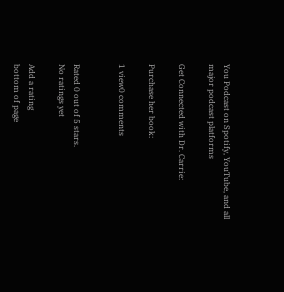You Podcast on Spotify, YouTube, and all major podcast platforms

Get Connected with Dr. Carrie:

Purchase her book:

1 view0 comments


Rated 0 out of 5 stars.
No ratings yet

Add a rating
bottom of page